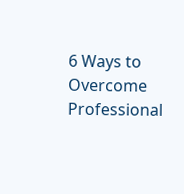6 Ways to Overcome Professional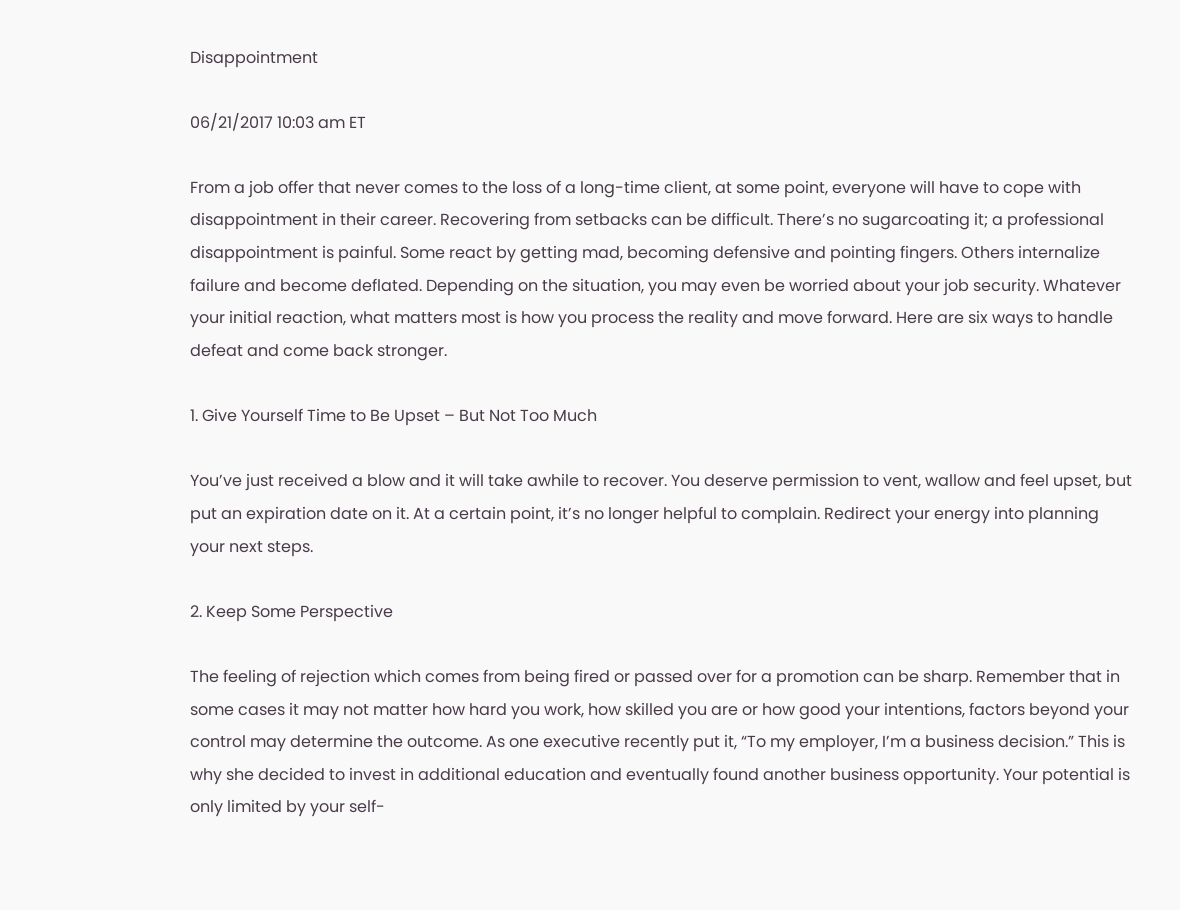Disappointment

06/21/2017 10:03 am ET

From a job offer that never comes to the loss of a long-time client, at some point, everyone will have to cope with disappointment in their career. Recovering from setbacks can be difficult. There’s no sugarcoating it; a professional disappointment is painful. Some react by getting mad, becoming defensive and pointing fingers. Others internalize failure and become deflated. Depending on the situation, you may even be worried about your job security. Whatever your initial reaction, what matters most is how you process the reality and move forward. Here are six ways to handle defeat and come back stronger.

1. Give Yourself Time to Be Upset – But Not Too Much

You’ve just received a blow and it will take awhile to recover. You deserve permission to vent, wallow and feel upset, but put an expiration date on it. At a certain point, it’s no longer helpful to complain. Redirect your energy into planning your next steps.

2. Keep Some Perspective

The feeling of rejection which comes from being fired or passed over for a promotion can be sharp. Remember that in some cases it may not matter how hard you work, how skilled you are or how good your intentions, factors beyond your control may determine the outcome. As one executive recently put it, “To my employer, I’m a business decision.” This is why she decided to invest in additional education and eventually found another business opportunity. Your potential is only limited by your self-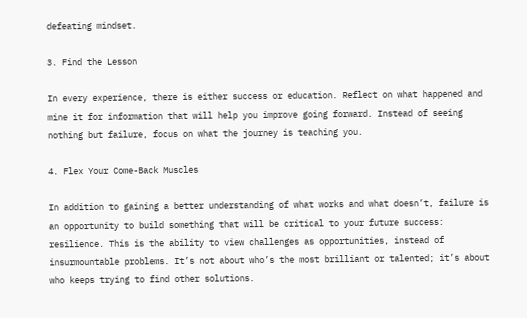defeating mindset.

3. Find the Lesson

In every experience, there is either success or education. Reflect on what happened and mine it for information that will help you improve going forward. Instead of seeing nothing but failure, focus on what the journey is teaching you.

4. Flex Your Come-Back Muscles

In addition to gaining a better understanding of what works and what doesn’t, failure is an opportunity to build something that will be critical to your future success: resilience. This is the ability to view challenges as opportunities, instead of insurmountable problems. It’s not about who’s the most brilliant or talented; it’s about who keeps trying to find other solutions.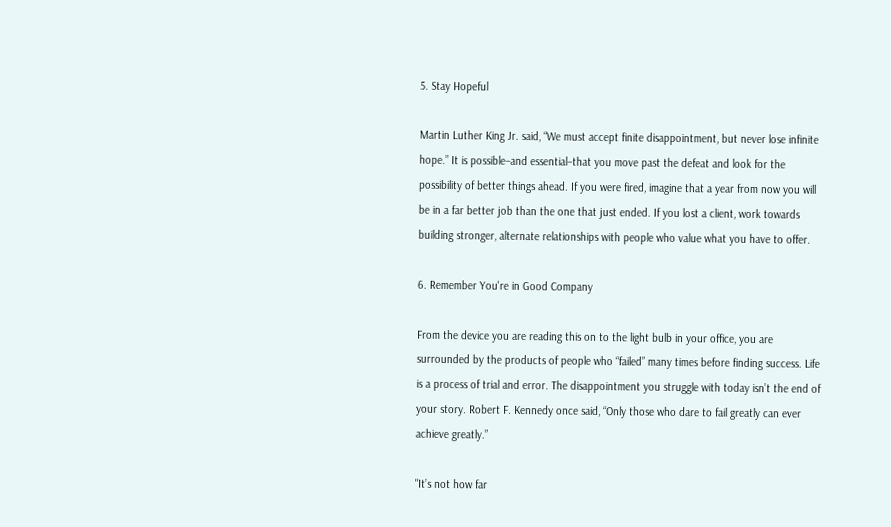5. Stay Hopeful

Martin Luther King Jr. said, “We must accept finite disappointment, but never lose infinite hope.” It is possible–and essential–that you move past the defeat and look for the possibility of better things ahead. If you were fired, imagine that a year from now you will be in a far better job than the one that just ended. If you lost a client, work towards building stronger, alternate relationships with people who value what you have to offer.

6. Remember You're in Good Company

From the device you are reading this on to the light bulb in your office, you are surrounded by the products of people who “failed” many times before finding success. Life is a process of trial and error. The disappointment you struggle with today isn’t the end of your story. Robert F. Kennedy once said, “Only those who dare to fail greatly can ever achieve greatly.”

"It’s not how far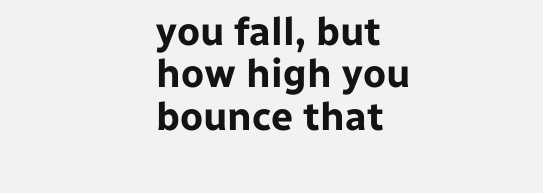you fall, but how high you bounce that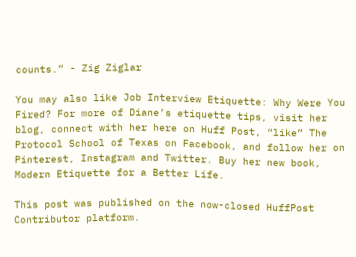counts.” - Zig Ziglar

You may also like Job Interview Etiquette: Why Were You Fired? For more of Diane’s etiquette tips, visit her blog, connect with her here on Huff Post, “like” The Protocol School of Texas on Facebook, and follow her on Pinterest, Instagram and Twitter. Buy her new book, Modern Etiquette for a Better Life.

This post was published on the now-closed HuffPost Contributor platform.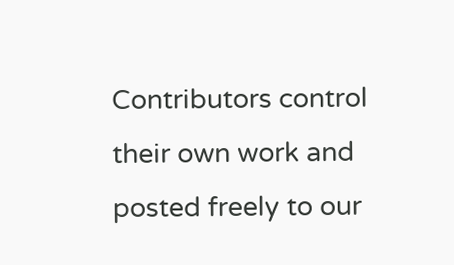Contributors control their own work and posted freely to our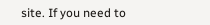site. If you need to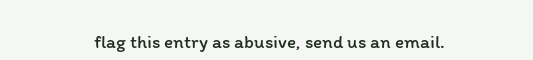flag this entry as abusive, send us an email.